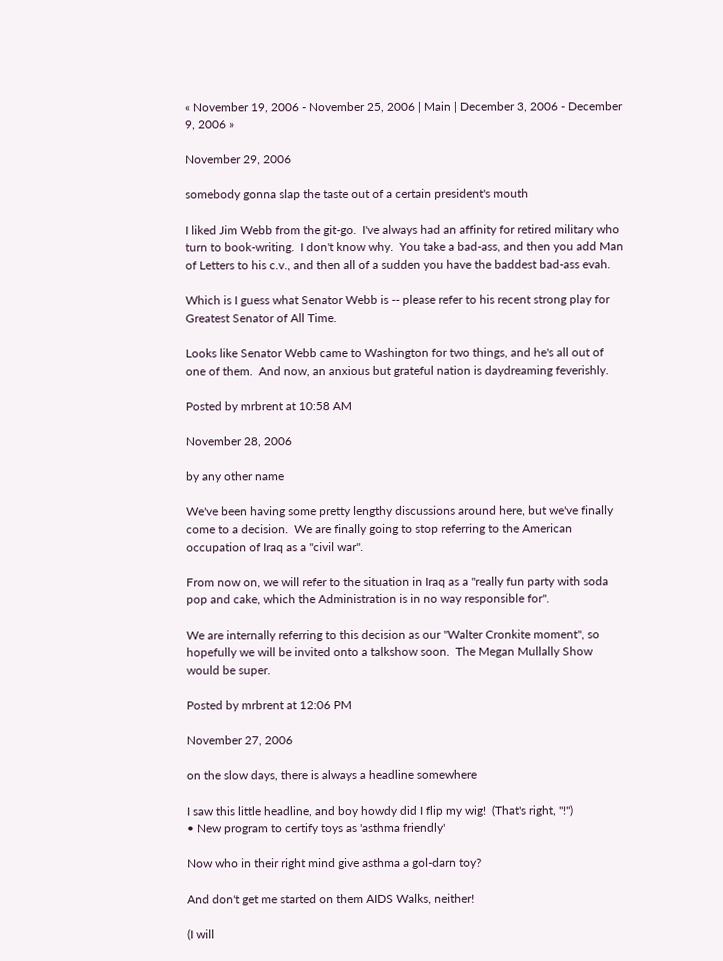« November 19, 2006 - November 25, 2006 | Main | December 3, 2006 - December 9, 2006 »

November 29, 2006

somebody gonna slap the taste out of a certain president's mouth

I liked Jim Webb from the git-go.  I've always had an affinity for retired military who turn to book-writing.  I don't know why.  You take a bad-ass, and then you add Man of Letters to his c.v., and then all of a sudden you have the baddest bad-ass evah.

Which is I guess what Senator Webb is -- please refer to his recent strong play for Greatest Senator of All Time.

Looks like Senator Webb came to Washington for two things, and he's all out of one of them.  And now, an anxious but grateful nation is daydreaming feverishly.

Posted by mrbrent at 10:58 AM

November 28, 2006

by any other name

We've been having some pretty lengthy discussions around here, but we've finally come to a decision.  We are finally going to stop referring to the American occupation of Iraq as a "civil war".

From now on, we will refer to the situation in Iraq as a "really fun party with soda pop and cake, which the Administration is in no way responsible for".

We are internally referring to this decision as our "Walter Cronkite moment", so hopefully we will be invited onto a talkshow soon.  The Megan Mullally Show would be super.

Posted by mrbrent at 12:06 PM

November 27, 2006

on the slow days, there is always a headline somewhere

I saw this little headline, and boy howdy did I flip my wig!  (That's right, "!")
• New program to certify toys as 'asthma friendly'

Now who in their right mind give asthma a gol-darn toy?

And don't get me started on them AIDS Walks, neither!

(I will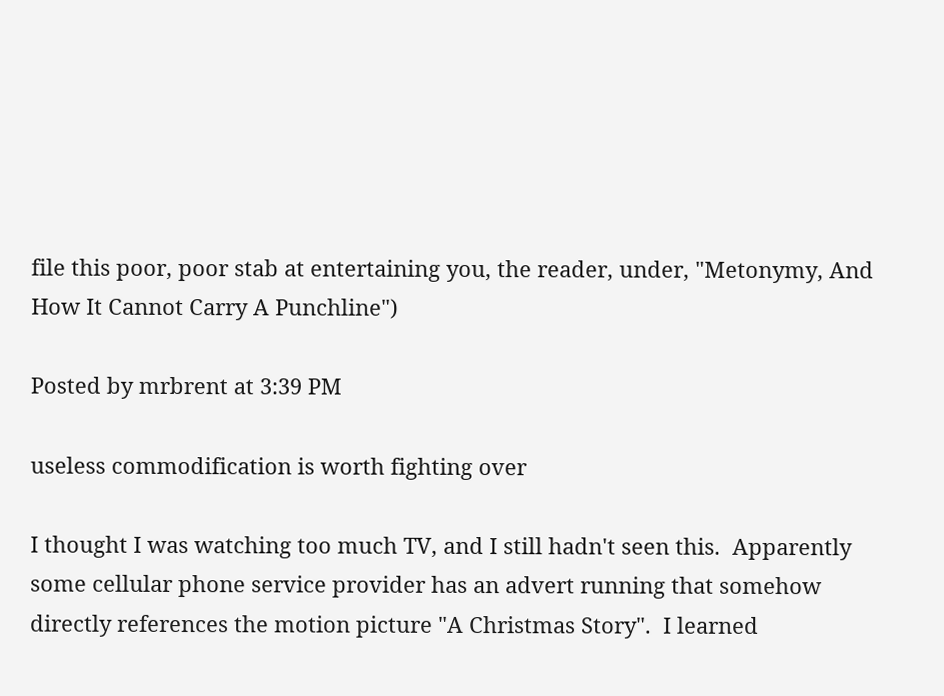file this poor, poor stab at entertaining you, the reader, under, "Metonymy, And How It Cannot Carry A Punchline")

Posted by mrbrent at 3:39 PM

useless commodification is worth fighting over

I thought I was watching too much TV, and I still hadn't seen this.  Apparently some cellular phone service provider has an advert running that somehow directly references the motion picture "A Christmas Story".  I learned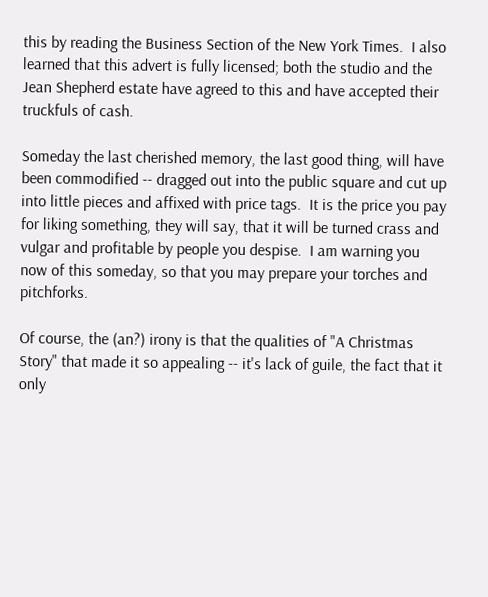this by reading the Business Section of the New York Times.  I also learned that this advert is fully licensed; both the studio and the Jean Shepherd estate have agreed to this and have accepted their truckfuls of cash.

Someday the last cherished memory, the last good thing, will have been commodified -- dragged out into the public square and cut up into little pieces and affixed with price tags.  It is the price you pay for liking something, they will say, that it will be turned crass and vulgar and profitable by people you despise.  I am warning you now of this someday, so that you may prepare your torches and pitchforks.

Of course, the (an?) irony is that the qualities of "A Christmas Story" that made it so appealing -- it's lack of guile, the fact that it only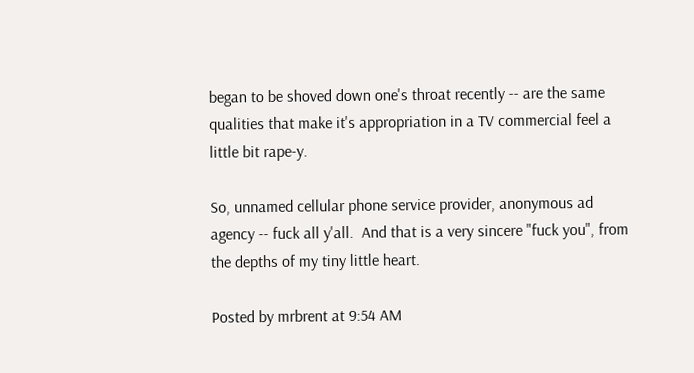began to be shoved down one's throat recently -- are the same qualities that make it's appropriation in a TV commercial feel a little bit rape-y.

So, unnamed cellular phone service provider, anonymous ad agency -- fuck all y'all.  And that is a very sincere "fuck you", from the depths of my tiny little heart.

Posted by mrbrent at 9:54 AM